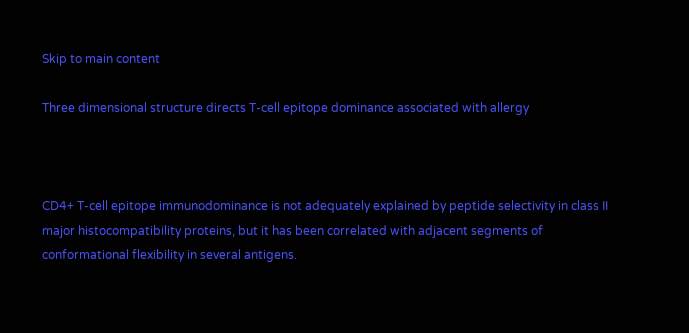Skip to main content

Three dimensional structure directs T-cell epitope dominance associated with allergy



CD4+ T-cell epitope immunodominance is not adequately explained by peptide selectivity in class II major histocompatibility proteins, but it has been correlated with adjacent segments of conformational flexibility in several antigens.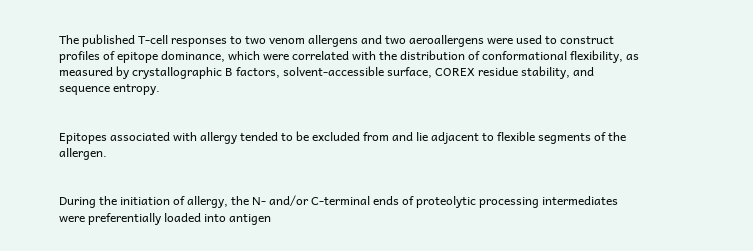The published T-cell responses to two venom allergens and two aeroallergens were used to construct profiles of epitope dominance, which were correlated with the distribution of conformational flexibility, as measured by crystallographic B factors, solvent-accessible surface, COREX residue stability, and sequence entropy.


Epitopes associated with allergy tended to be excluded from and lie adjacent to flexible segments of the allergen.


During the initiation of allergy, the N- and/or C-terminal ends of proteolytic processing intermediates were preferentially loaded into antigen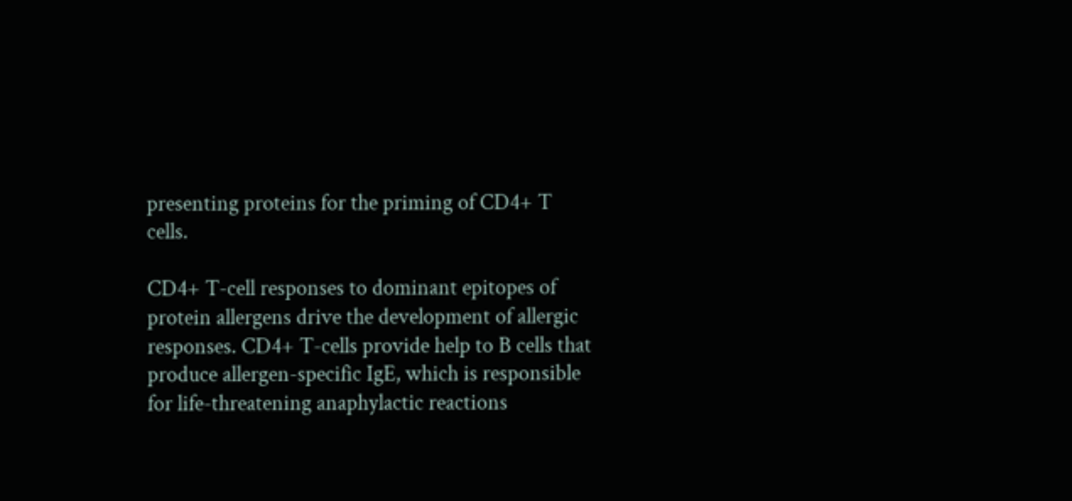presenting proteins for the priming of CD4+ T cells.

CD4+ T-cell responses to dominant epitopes of protein allergens drive the development of allergic responses. CD4+ T-cells provide help to B cells that produce allergen-specific IgE, which is responsible for life-threatening anaphylactic reactions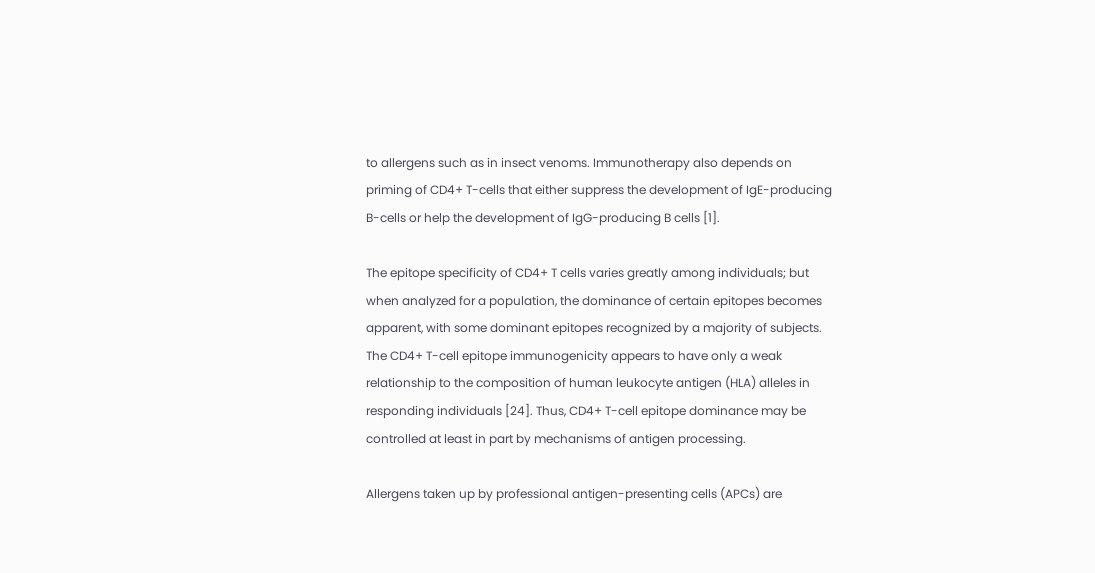to allergens such as in insect venoms. Immunotherapy also depends on priming of CD4+ T-cells that either suppress the development of IgE-producing B-cells or help the development of IgG-producing B cells [1].

The epitope specificity of CD4+ T cells varies greatly among individuals; but when analyzed for a population, the dominance of certain epitopes becomes apparent, with some dominant epitopes recognized by a majority of subjects. The CD4+ T-cell epitope immunogenicity appears to have only a weak relationship to the composition of human leukocyte antigen (HLA) alleles in responding individuals [24]. Thus, CD4+ T-cell epitope dominance may be controlled at least in part by mechanisms of antigen processing.

Allergens taken up by professional antigen-presenting cells (APCs) are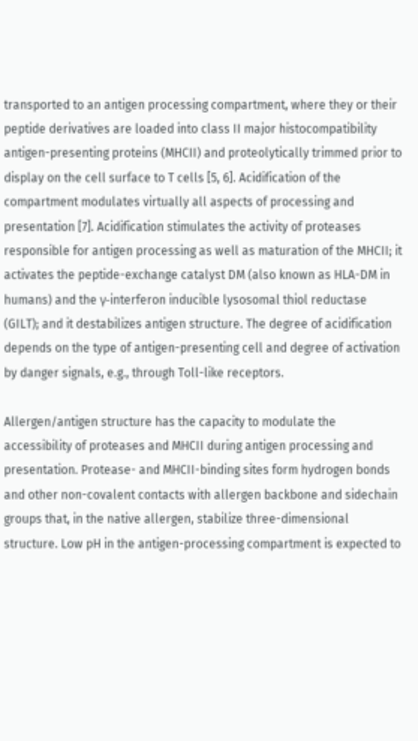transported to an antigen processing compartment, where they or their peptide derivatives are loaded into class II major histocompatibility antigen-presenting proteins (MHCII) and proteolytically trimmed prior to display on the cell surface to T cells [5, 6]. Acidification of the compartment modulates virtually all aspects of processing and presentation [7]. Acidification stimulates the activity of proteases responsible for antigen processing as well as maturation of the MHCII; it activates the peptide-exchange catalyst DM (also known as HLA-DM in humans) and the γ-interferon inducible lysosomal thiol reductase (GILT); and it destabilizes antigen structure. The degree of acidification depends on the type of antigen-presenting cell and degree of activation by danger signals, e.g., through Toll-like receptors.

Allergen/antigen structure has the capacity to modulate the accessibility of proteases and MHCII during antigen processing and presentation. Protease- and MHCII-binding sites form hydrogen bonds and other non-covalent contacts with allergen backbone and sidechain groups that, in the native allergen, stabilize three-dimensional structure. Low pH in the antigen-processing compartment is expected to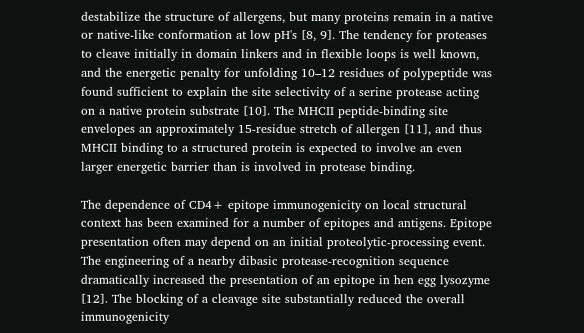destabilize the structure of allergens, but many proteins remain in a native or native-like conformation at low pH's [8, 9]. The tendency for proteases to cleave initially in domain linkers and in flexible loops is well known, and the energetic penalty for unfolding 10–12 residues of polypeptide was found sufficient to explain the site selectivity of a serine protease acting on a native protein substrate [10]. The MHCII peptide-binding site envelopes an approximately 15-residue stretch of allergen [11], and thus MHCII binding to a structured protein is expected to involve an even larger energetic barrier than is involved in protease binding.

The dependence of CD4+ epitope immunogenicity on local structural context has been examined for a number of epitopes and antigens. Epitope presentation often may depend on an initial proteolytic-processing event. The engineering of a nearby dibasic protease-recognition sequence dramatically increased the presentation of an epitope in hen egg lysozyme [12]. The blocking of a cleavage site substantially reduced the overall immunogenicity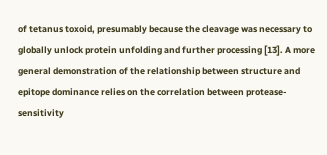of tetanus toxoid, presumably because the cleavage was necessary to globally unlock protein unfolding and further processing [13]. A more general demonstration of the relationship between structure and epitope dominance relies on the correlation between protease-sensitivity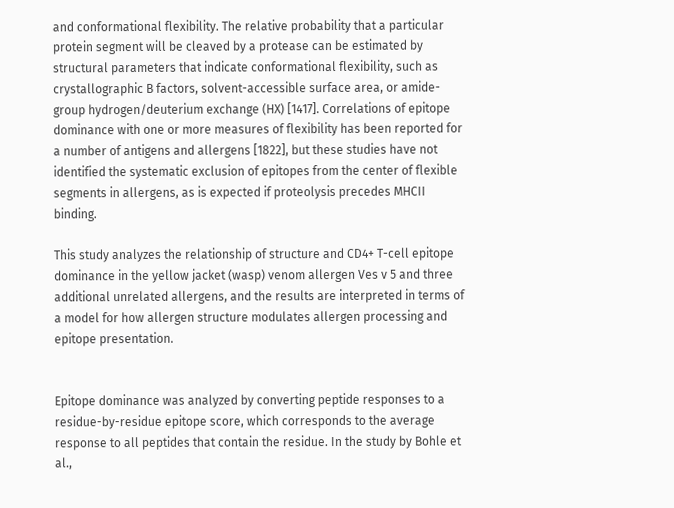and conformational flexibility. The relative probability that a particular protein segment will be cleaved by a protease can be estimated by structural parameters that indicate conformational flexibility, such as crystallographic B factors, solvent-accessible surface area, or amide-group hydrogen/deuterium exchange (HX) [1417]. Correlations of epitope dominance with one or more measures of flexibility has been reported for a number of antigens and allergens [1822], but these studies have not identified the systematic exclusion of epitopes from the center of flexible segments in allergens, as is expected if proteolysis precedes MHCII binding.

This study analyzes the relationship of structure and CD4+ T-cell epitope dominance in the yellow jacket (wasp) venom allergen Ves v 5 and three additional unrelated allergens, and the results are interpreted in terms of a model for how allergen structure modulates allergen processing and epitope presentation.


Epitope dominance was analyzed by converting peptide responses to a residue-by-residue epitope score, which corresponds to the average response to all peptides that contain the residue. In the study by Bohle et al.,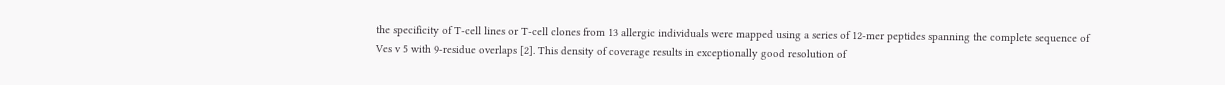the specificity of T-cell lines or T-cell clones from 13 allergic individuals were mapped using a series of 12-mer peptides spanning the complete sequence of Ves v 5 with 9-residue overlaps [2]. This density of coverage results in exceptionally good resolution of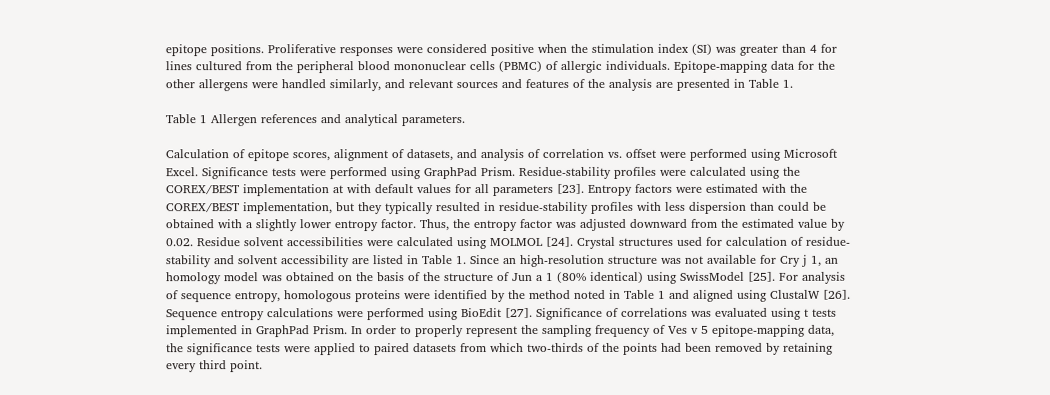epitope positions. Proliferative responses were considered positive when the stimulation index (SI) was greater than 4 for lines cultured from the peripheral blood mononuclear cells (PBMC) of allergic individuals. Epitope-mapping data for the other allergens were handled similarly, and relevant sources and features of the analysis are presented in Table 1.

Table 1 Allergen references and analytical parameters.

Calculation of epitope scores, alignment of datasets, and analysis of correlation vs. offset were performed using Microsoft Excel. Significance tests were performed using GraphPad Prism. Residue-stability profiles were calculated using the COREX/BEST implementation at with default values for all parameters [23]. Entropy factors were estimated with the COREX/BEST implementation, but they typically resulted in residue-stability profiles with less dispersion than could be obtained with a slightly lower entropy factor. Thus, the entropy factor was adjusted downward from the estimated value by 0.02. Residue solvent accessibilities were calculated using MOLMOL [24]. Crystal structures used for calculation of residue-stability and solvent accessibility are listed in Table 1. Since an high-resolution structure was not available for Cry j 1, an homology model was obtained on the basis of the structure of Jun a 1 (80% identical) using SwissModel [25]. For analysis of sequence entropy, homologous proteins were identified by the method noted in Table 1 and aligned using ClustalW [26]. Sequence entropy calculations were performed using BioEdit [27]. Significance of correlations was evaluated using t tests implemented in GraphPad Prism. In order to properly represent the sampling frequency of Ves v 5 epitope-mapping data, the significance tests were applied to paired datasets from which two-thirds of the points had been removed by retaining every third point.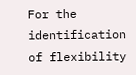For the identification of flexibility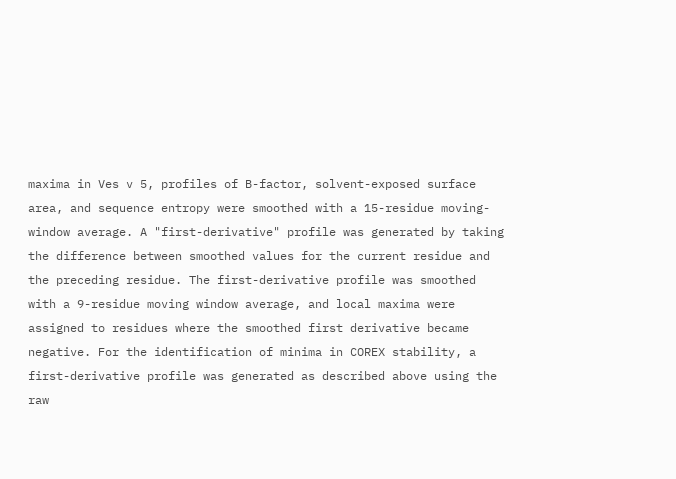maxima in Ves v 5, profiles of B-factor, solvent-exposed surface area, and sequence entropy were smoothed with a 15-residue moving-window average. A "first-derivative" profile was generated by taking the difference between smoothed values for the current residue and the preceding residue. The first-derivative profile was smoothed with a 9-residue moving window average, and local maxima were assigned to residues where the smoothed first derivative became negative. For the identification of minima in COREX stability, a first-derivative profile was generated as described above using the raw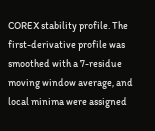COREX stability profile. The first-derivative profile was smoothed with a 7-residue moving window average, and local minima were assigned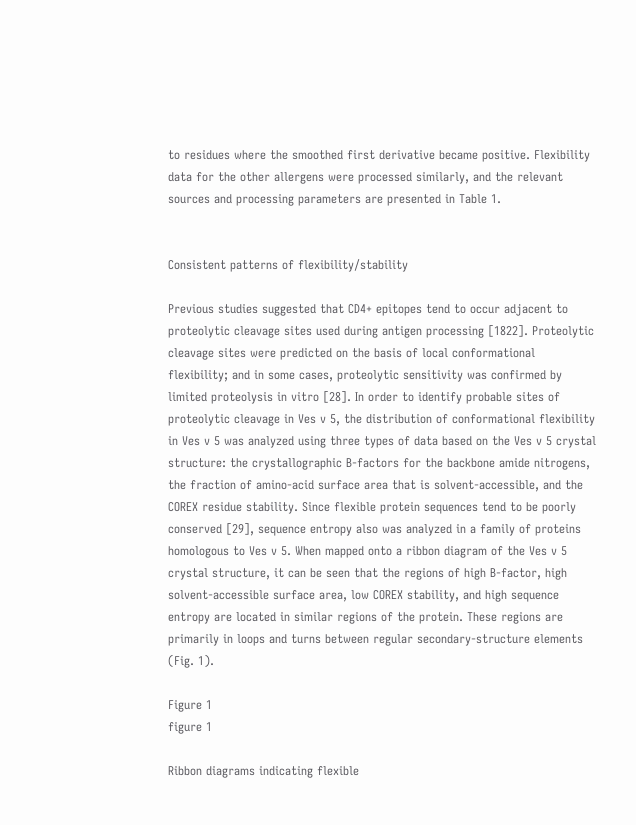to residues where the smoothed first derivative became positive. Flexibility data for the other allergens were processed similarly, and the relevant sources and processing parameters are presented in Table 1.


Consistent patterns of flexibility/stability

Previous studies suggested that CD4+ epitopes tend to occur adjacent to proteolytic cleavage sites used during antigen processing [1822]. Proteolytic cleavage sites were predicted on the basis of local conformational flexibility; and in some cases, proteolytic sensitivity was confirmed by limited proteolysis in vitro [28]. In order to identify probable sites of proteolytic cleavage in Ves v 5, the distribution of conformational flexibility in Ves v 5 was analyzed using three types of data based on the Ves v 5 crystal structure: the crystallographic B-factors for the backbone amide nitrogens, the fraction of amino-acid surface area that is solvent-accessible, and the COREX residue stability. Since flexible protein sequences tend to be poorly conserved [29], sequence entropy also was analyzed in a family of proteins homologous to Ves v 5. When mapped onto a ribbon diagram of the Ves v 5 crystal structure, it can be seen that the regions of high B-factor, high solvent-accessible surface area, low COREX stability, and high sequence entropy are located in similar regions of the protein. These regions are primarily in loops and turns between regular secondary-structure elements (Fig. 1).

Figure 1
figure 1

Ribbon diagrams indicating flexible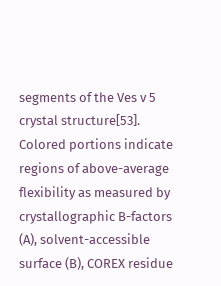segments of the Ves v 5 crystal structure[53]. Colored portions indicate regions of above-average flexibility as measured by crystallographic B-factors (A), solvent-accessible surface (B), COREX residue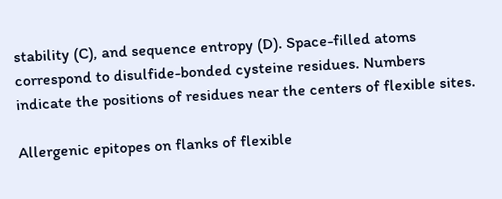stability (C), and sequence entropy (D). Space-filled atoms correspond to disulfide-bonded cysteine residues. Numbers indicate the positions of residues near the centers of flexible sites.

Allergenic epitopes on flanks of flexible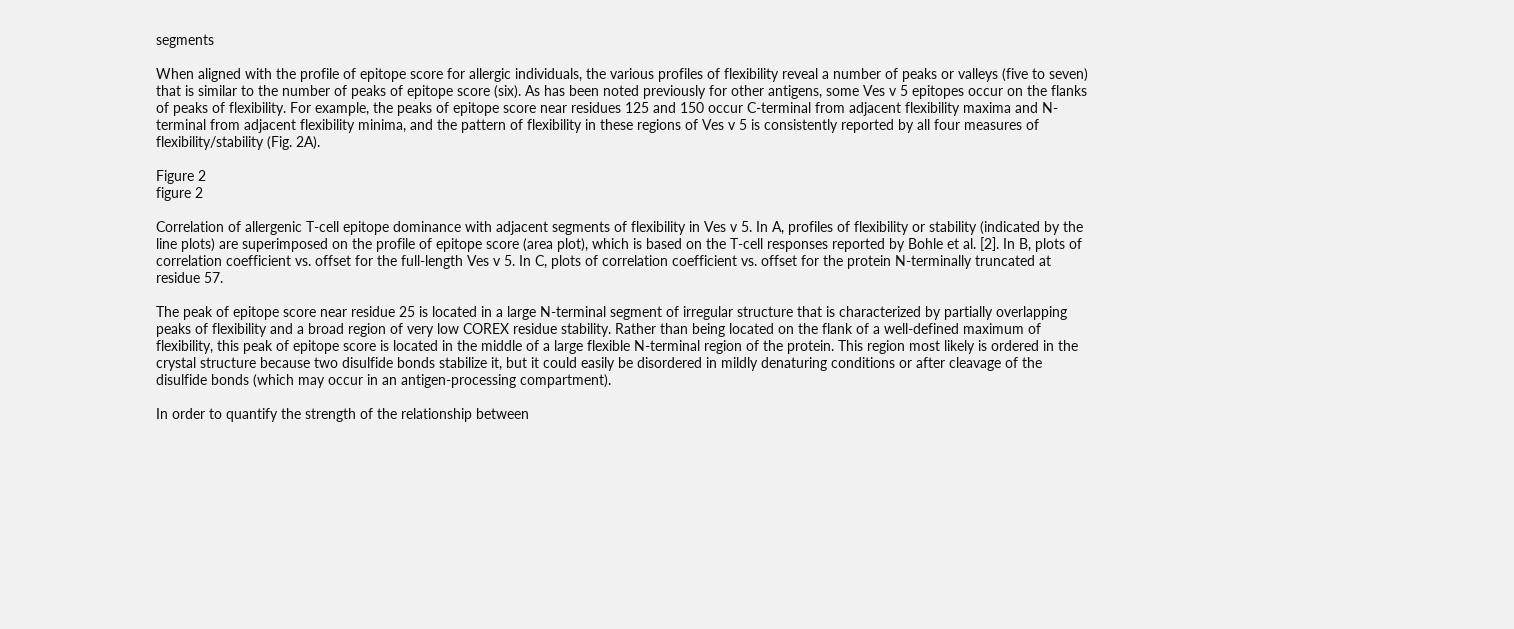segments

When aligned with the profile of epitope score for allergic individuals, the various profiles of flexibility reveal a number of peaks or valleys (five to seven) that is similar to the number of peaks of epitope score (six). As has been noted previously for other antigens, some Ves v 5 epitopes occur on the flanks of peaks of flexibility. For example, the peaks of epitope score near residues 125 and 150 occur C-terminal from adjacent flexibility maxima and N-terminal from adjacent flexibility minima, and the pattern of flexibility in these regions of Ves v 5 is consistently reported by all four measures of flexibility/stability (Fig. 2A).

Figure 2
figure 2

Correlation of allergenic T-cell epitope dominance with adjacent segments of flexibility in Ves v 5. In A, profiles of flexibility or stability (indicated by the line plots) are superimposed on the profile of epitope score (area plot), which is based on the T-cell responses reported by Bohle et al. [2]. In B, plots of correlation coefficient vs. offset for the full-length Ves v 5. In C, plots of correlation coefficient vs. offset for the protein N-terminally truncated at residue 57.

The peak of epitope score near residue 25 is located in a large N-terminal segment of irregular structure that is characterized by partially overlapping peaks of flexibility and a broad region of very low COREX residue stability. Rather than being located on the flank of a well-defined maximum of flexibility, this peak of epitope score is located in the middle of a large flexible N-terminal region of the protein. This region most likely is ordered in the crystal structure because two disulfide bonds stabilize it, but it could easily be disordered in mildly denaturing conditions or after cleavage of the disulfide bonds (which may occur in an antigen-processing compartment).

In order to quantify the strength of the relationship between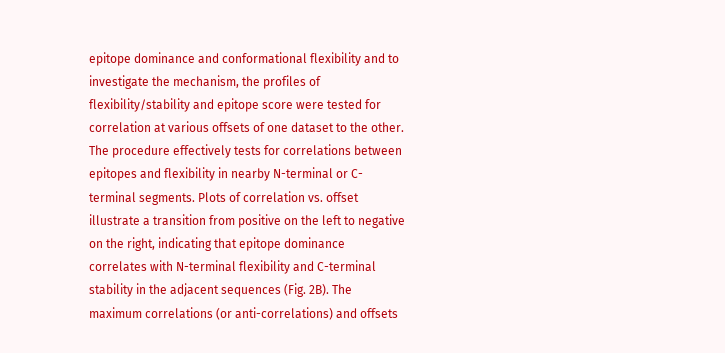epitope dominance and conformational flexibility and to investigate the mechanism, the profiles of flexibility/stability and epitope score were tested for correlation at various offsets of one dataset to the other. The procedure effectively tests for correlations between epitopes and flexibility in nearby N-terminal or C-terminal segments. Plots of correlation vs. offset illustrate a transition from positive on the left to negative on the right, indicating that epitope dominance correlates with N-terminal flexibility and C-terminal stability in the adjacent sequences (Fig. 2B). The maximum correlations (or anti-correlations) and offsets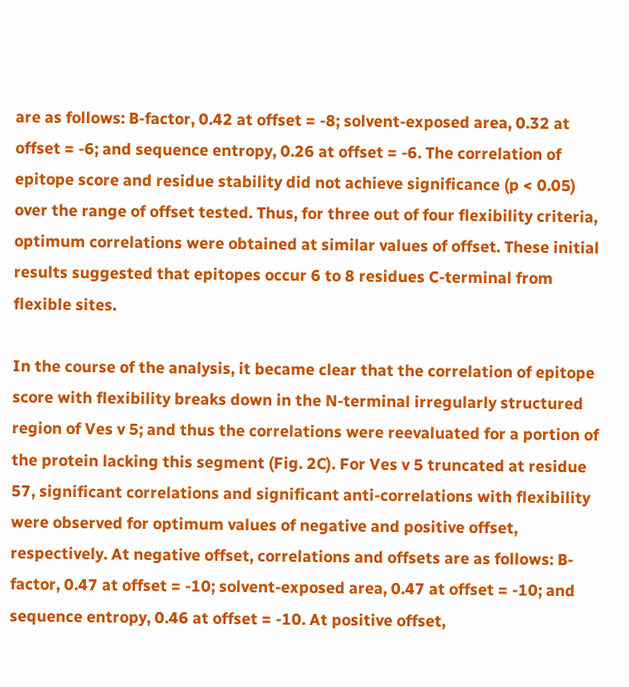are as follows: B-factor, 0.42 at offset = -8; solvent-exposed area, 0.32 at offset = -6; and sequence entropy, 0.26 at offset = -6. The correlation of epitope score and residue stability did not achieve significance (p < 0.05) over the range of offset tested. Thus, for three out of four flexibility criteria, optimum correlations were obtained at similar values of offset. These initial results suggested that epitopes occur 6 to 8 residues C-terminal from flexible sites.

In the course of the analysis, it became clear that the correlation of epitope score with flexibility breaks down in the N-terminal irregularly structured region of Ves v 5; and thus the correlations were reevaluated for a portion of the protein lacking this segment (Fig. 2C). For Ves v 5 truncated at residue 57, significant correlations and significant anti-correlations with flexibility were observed for optimum values of negative and positive offset, respectively. At negative offset, correlations and offsets are as follows: B-factor, 0.47 at offset = -10; solvent-exposed area, 0.47 at offset = -10; and sequence entropy, 0.46 at offset = -10. At positive offset,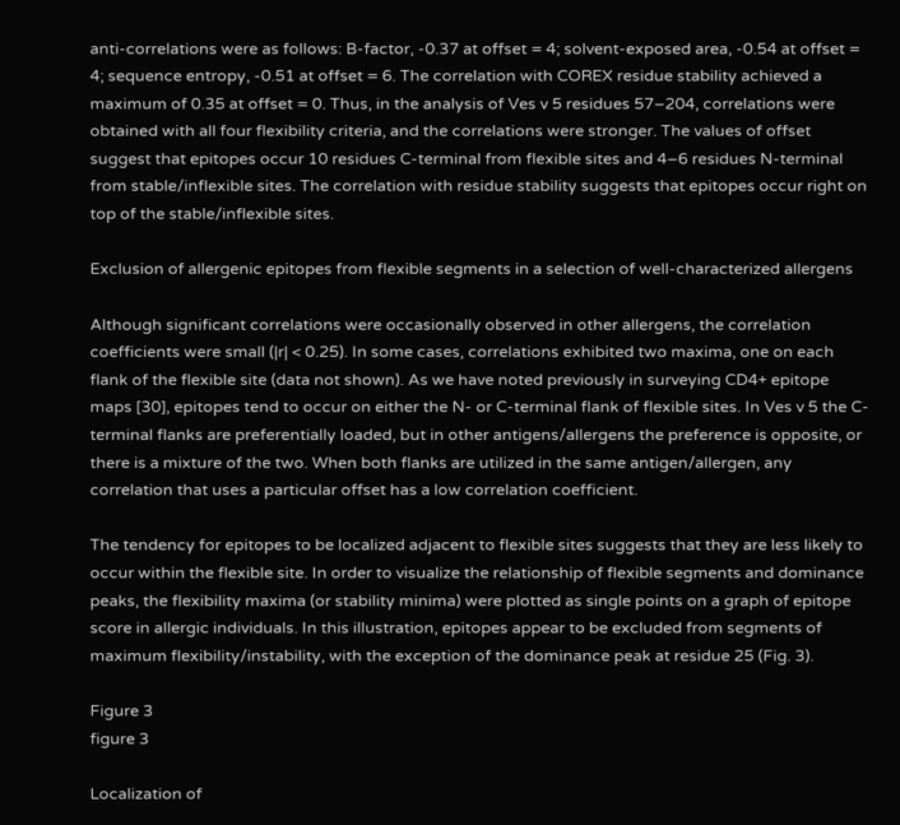anti-correlations were as follows: B-factor, -0.37 at offset = 4; solvent-exposed area, -0.54 at offset = 4; sequence entropy, -0.51 at offset = 6. The correlation with COREX residue stability achieved a maximum of 0.35 at offset = 0. Thus, in the analysis of Ves v 5 residues 57–204, correlations were obtained with all four flexibility criteria, and the correlations were stronger. The values of offset suggest that epitopes occur 10 residues C-terminal from flexible sites and 4–6 residues N-terminal from stable/inflexible sites. The correlation with residue stability suggests that epitopes occur right on top of the stable/inflexible sites.

Exclusion of allergenic epitopes from flexible segments in a selection of well-characterized allergens

Although significant correlations were occasionally observed in other allergens, the correlation coefficients were small (|r| < 0.25). In some cases, correlations exhibited two maxima, one on each flank of the flexible site (data not shown). As we have noted previously in surveying CD4+ epitope maps [30], epitopes tend to occur on either the N- or C-terminal flank of flexible sites. In Ves v 5 the C-terminal flanks are preferentially loaded, but in other antigens/allergens the preference is opposite, or there is a mixture of the two. When both flanks are utilized in the same antigen/allergen, any correlation that uses a particular offset has a low correlation coefficient.

The tendency for epitopes to be localized adjacent to flexible sites suggests that they are less likely to occur within the flexible site. In order to visualize the relationship of flexible segments and dominance peaks, the flexibility maxima (or stability minima) were plotted as single points on a graph of epitope score in allergic individuals. In this illustration, epitopes appear to be excluded from segments of maximum flexibility/instability, with the exception of the dominance peak at residue 25 (Fig. 3).

Figure 3
figure 3

Localization of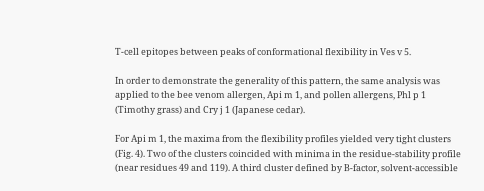T-cell epitopes between peaks of conformational flexibility in Ves v 5.

In order to demonstrate the generality of this pattern, the same analysis was applied to the bee venom allergen, Api m 1, and pollen allergens, Phl p 1 (Timothy grass) and Cry j 1 (Japanese cedar).

For Api m 1, the maxima from the flexibility profiles yielded very tight clusters (Fig. 4). Two of the clusters coincided with minima in the residue-stability profile (near residues 49 and 119). A third cluster defined by B-factor, solvent-accessible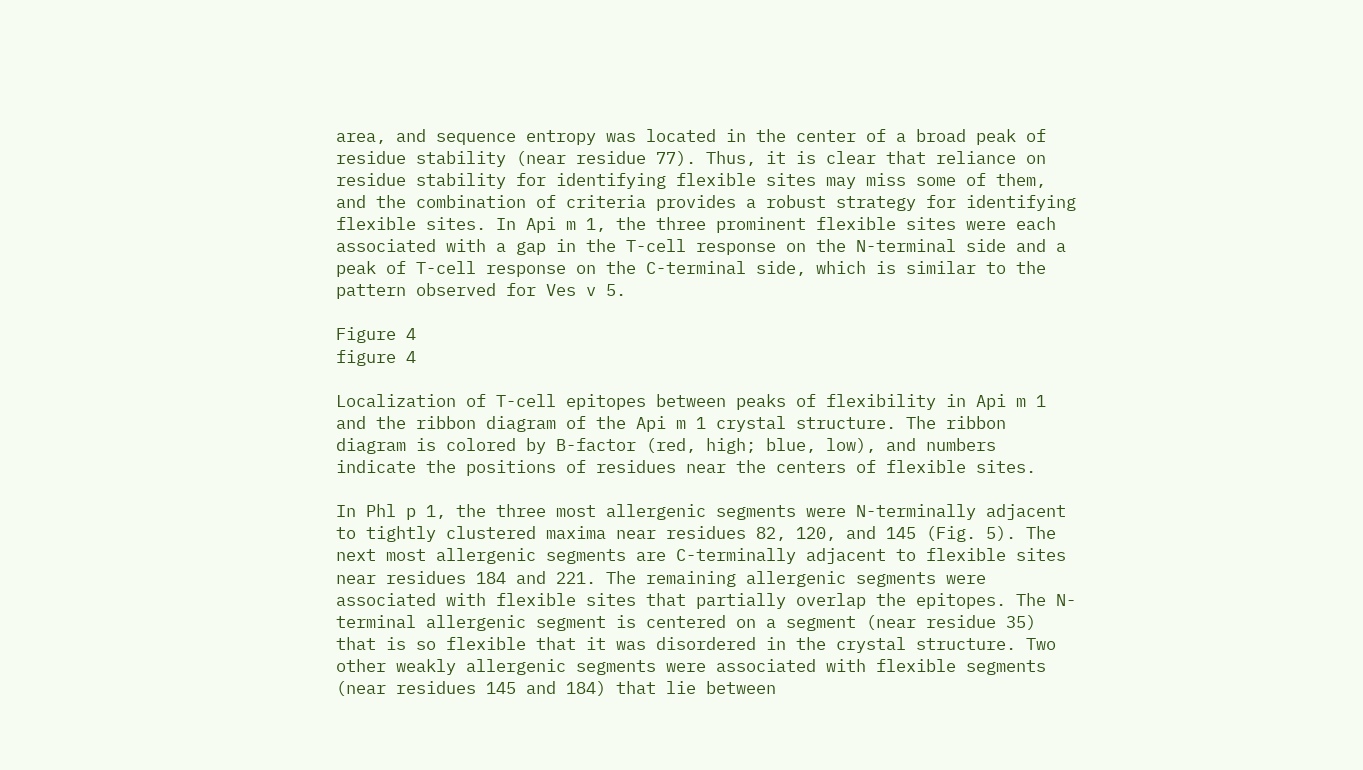area, and sequence entropy was located in the center of a broad peak of residue stability (near residue 77). Thus, it is clear that reliance on residue stability for identifying flexible sites may miss some of them, and the combination of criteria provides a robust strategy for identifying flexible sites. In Api m 1, the three prominent flexible sites were each associated with a gap in the T-cell response on the N-terminal side and a peak of T-cell response on the C-terminal side, which is similar to the pattern observed for Ves v 5.

Figure 4
figure 4

Localization of T-cell epitopes between peaks of flexibility in Api m 1 and the ribbon diagram of the Api m 1 crystal structure. The ribbon diagram is colored by B-factor (red, high; blue, low), and numbers indicate the positions of residues near the centers of flexible sites.

In Phl p 1, the three most allergenic segments were N-terminally adjacent to tightly clustered maxima near residues 82, 120, and 145 (Fig. 5). The next most allergenic segments are C-terminally adjacent to flexible sites near residues 184 and 221. The remaining allergenic segments were associated with flexible sites that partially overlap the epitopes. The N-terminal allergenic segment is centered on a segment (near residue 35) that is so flexible that it was disordered in the crystal structure. Two other weakly allergenic segments were associated with flexible segments (near residues 145 and 184) that lie between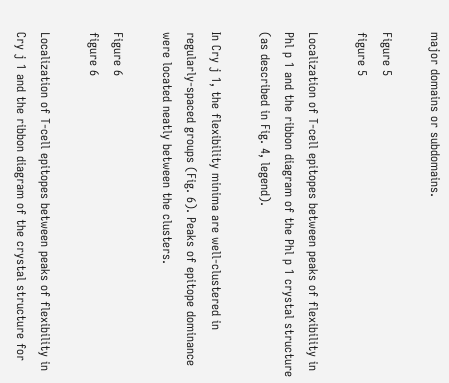major domains or subdomains.

Figure 5
figure 5

Localization of T-cell epitopes between peaks of flexibility in Phl p 1 and the ribbon diagram of the Phl p 1 crystal structure (as described in Fig. 4, legend).

In Cry j 1, the flexibility minima are well-clustered in regularly-spaced groups (Fig. 6). Peaks of epitope dominance were located neatly between the clusters.

Figure 6
figure 6

Localization of T-cell epitopes between peaks of flexibility in Cry j 1 and the ribbon diagram of the crystal structure for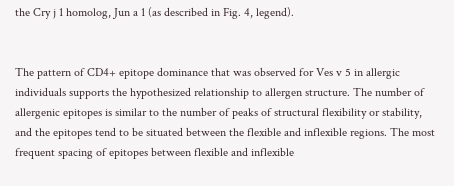the Cry j 1 homolog, Jun a 1 (as described in Fig. 4, legend).


The pattern of CD4+ epitope dominance that was observed for Ves v 5 in allergic individuals supports the hypothesized relationship to allergen structure. The number of allergenic epitopes is similar to the number of peaks of structural flexibility or stability, and the epitopes tend to be situated between the flexible and inflexible regions. The most frequent spacing of epitopes between flexible and inflexible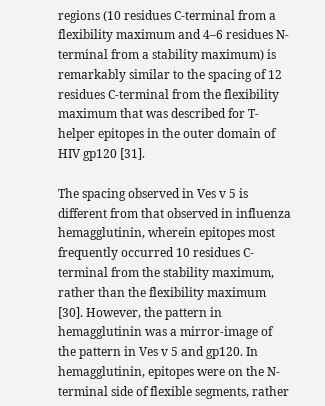regions (10 residues C-terminal from a flexibility maximum and 4–6 residues N-terminal from a stability maximum) is remarkably similar to the spacing of 12 residues C-terminal from the flexibility maximum that was described for T-helper epitopes in the outer domain of HIV gp120 [31].

The spacing observed in Ves v 5 is different from that observed in influenza hemagglutinin, wherein epitopes most frequently occurred 10 residues C-terminal from the stability maximum, rather than the flexibility maximum [30]. However, the pattern in hemagglutinin was a mirror-image of the pattern in Ves v 5 and gp120. In hemagglutinin, epitopes were on the N-terminal side of flexible segments, rather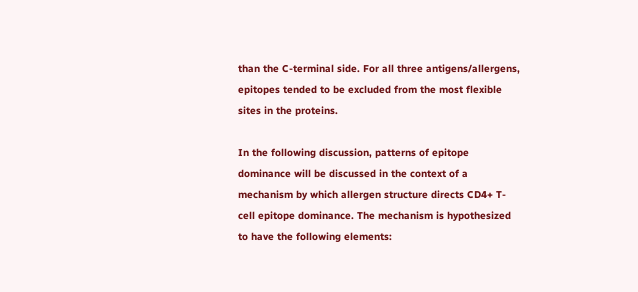than the C-terminal side. For all three antigens/allergens, epitopes tended to be excluded from the most flexible sites in the proteins.

In the following discussion, patterns of epitope dominance will be discussed in the context of a mechanism by which allergen structure directs CD4+ T-cell epitope dominance. The mechanism is hypothesized to have the following elements: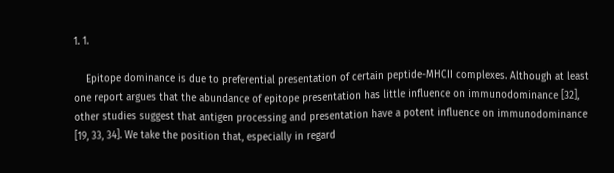1. 1.

    Epitope dominance is due to preferential presentation of certain peptide-MHCII complexes. Although at least one report argues that the abundance of epitope presentation has little influence on immunodominance [32], other studies suggest that antigen processing and presentation have a potent influence on immunodominance [19, 33, 34]. We take the position that, especially in regard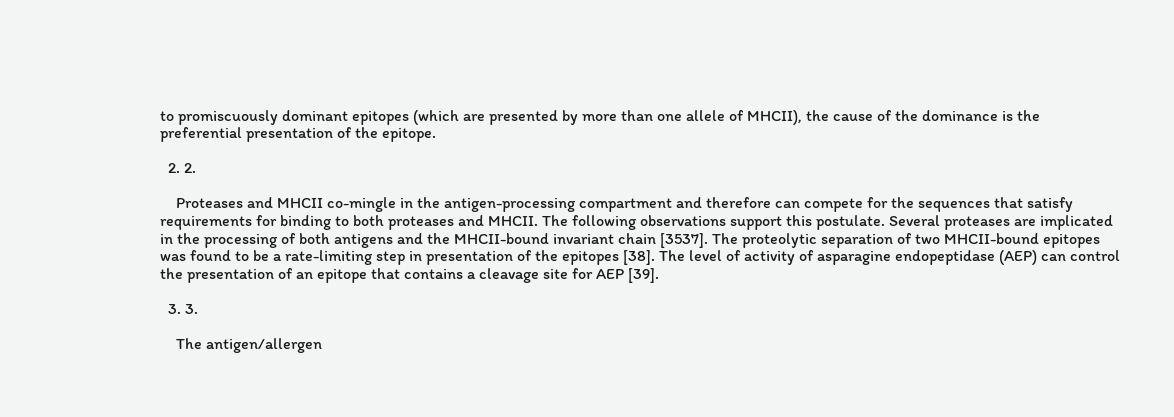to promiscuously dominant epitopes (which are presented by more than one allele of MHCII), the cause of the dominance is the preferential presentation of the epitope.

  2. 2.

    Proteases and MHCII co-mingle in the antigen-processing compartment and therefore can compete for the sequences that satisfy requirements for binding to both proteases and MHCII. The following observations support this postulate. Several proteases are implicated in the processing of both antigens and the MHCII-bound invariant chain [3537]. The proteolytic separation of two MHCII-bound epitopes was found to be a rate-limiting step in presentation of the epitopes [38]. The level of activity of asparagine endopeptidase (AEP) can control the presentation of an epitope that contains a cleavage site for AEP [39].

  3. 3.

    The antigen/allergen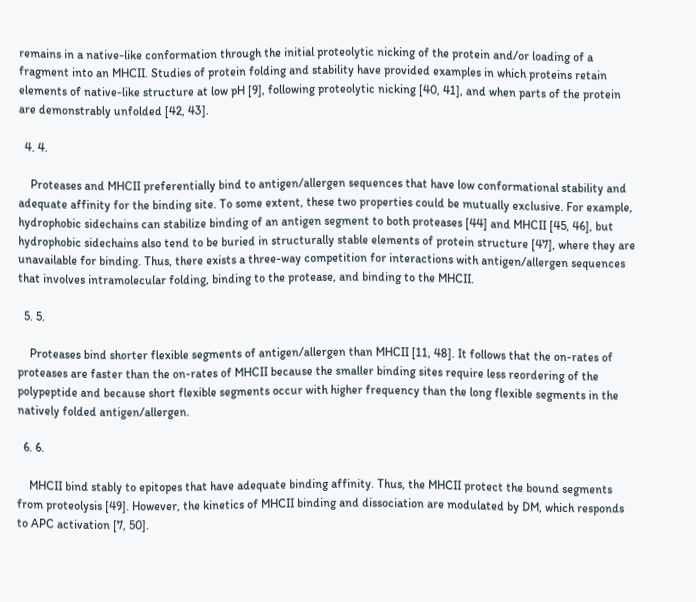remains in a native-like conformation through the initial proteolytic nicking of the protein and/or loading of a fragment into an MHCII. Studies of protein folding and stability have provided examples in which proteins retain elements of native-like structure at low pH [9], following proteolytic nicking [40, 41], and when parts of the protein are demonstrably unfolded [42, 43].

  4. 4.

    Proteases and MHCII preferentially bind to antigen/allergen sequences that have low conformational stability and adequate affinity for the binding site. To some extent, these two properties could be mutually exclusive. For example, hydrophobic sidechains can stabilize binding of an antigen segment to both proteases [44] and MHCII [45, 46], but hydrophobic sidechains also tend to be buried in structurally stable elements of protein structure [47], where they are unavailable for binding. Thus, there exists a three-way competition for interactions with antigen/allergen sequences that involves intramolecular folding, binding to the protease, and binding to the MHCII.

  5. 5.

    Proteases bind shorter flexible segments of antigen/allergen than MHCII [11, 48]. It follows that the on-rates of proteases are faster than the on-rates of MHCII because the smaller binding sites require less reordering of the polypeptide and because short flexible segments occur with higher frequency than the long flexible segments in the natively folded antigen/allergen.

  6. 6.

    MHCII bind stably to epitopes that have adequate binding affinity. Thus, the MHCII protect the bound segments from proteolysis [49]. However, the kinetics of MHCII binding and dissociation are modulated by DM, which responds to APC activation [7, 50].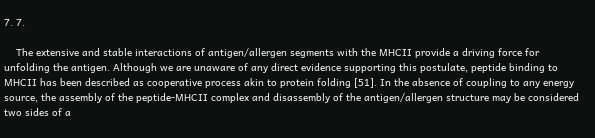7. 7.

    The extensive and stable interactions of antigen/allergen segments with the MHCII provide a driving force for unfolding the antigen. Although we are unaware of any direct evidence supporting this postulate, peptide binding to MHCII has been described as cooperative process akin to protein folding [51]. In the absence of coupling to any energy source, the assembly of the peptide-MHCII complex and disassembly of the antigen/allergen structure may be considered two sides of a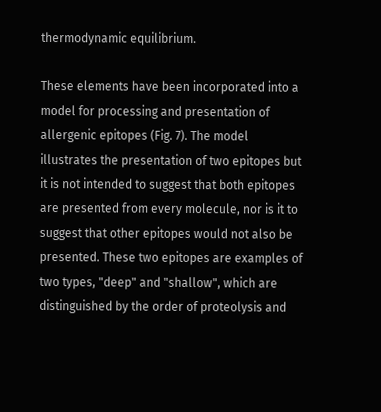thermodynamic equilibrium.

These elements have been incorporated into a model for processing and presentation of allergenic epitopes (Fig. 7). The model illustrates the presentation of two epitopes but it is not intended to suggest that both epitopes are presented from every molecule, nor is it to suggest that other epitopes would not also be presented. These two epitopes are examples of two types, "deep" and "shallow", which are distinguished by the order of proteolysis and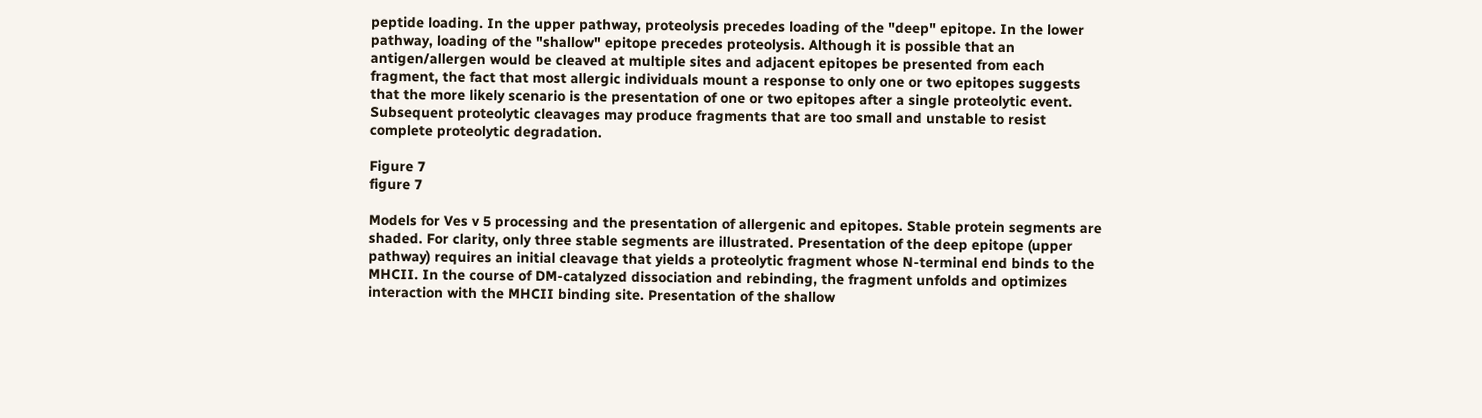peptide loading. In the upper pathway, proteolysis precedes loading of the "deep" epitope. In the lower pathway, loading of the "shallow" epitope precedes proteolysis. Although it is possible that an antigen/allergen would be cleaved at multiple sites and adjacent epitopes be presented from each fragment, the fact that most allergic individuals mount a response to only one or two epitopes suggests that the more likely scenario is the presentation of one or two epitopes after a single proteolytic event. Subsequent proteolytic cleavages may produce fragments that are too small and unstable to resist complete proteolytic degradation.

Figure 7
figure 7

Models for Ves v 5 processing and the presentation of allergenic and epitopes. Stable protein segments are shaded. For clarity, only three stable segments are illustrated. Presentation of the deep epitope (upper pathway) requires an initial cleavage that yields a proteolytic fragment whose N-terminal end binds to the MHCII. In the course of DM-catalyzed dissociation and rebinding, the fragment unfolds and optimizes interaction with the MHCII binding site. Presentation of the shallow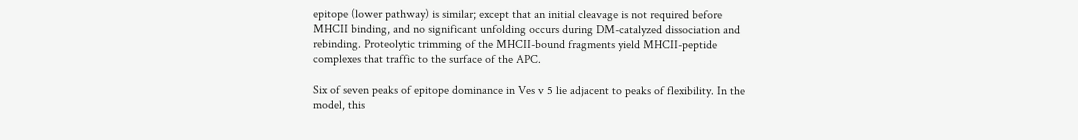epitope (lower pathway) is similar; except that an initial cleavage is not required before MHCII binding, and no significant unfolding occurs during DM-catalyzed dissociation and rebinding. Proteolytic trimming of the MHCII-bound fragments yield MHCII-peptide complexes that traffic to the surface of the APC.

Six of seven peaks of epitope dominance in Ves v 5 lie adjacent to peaks of flexibility. In the model, this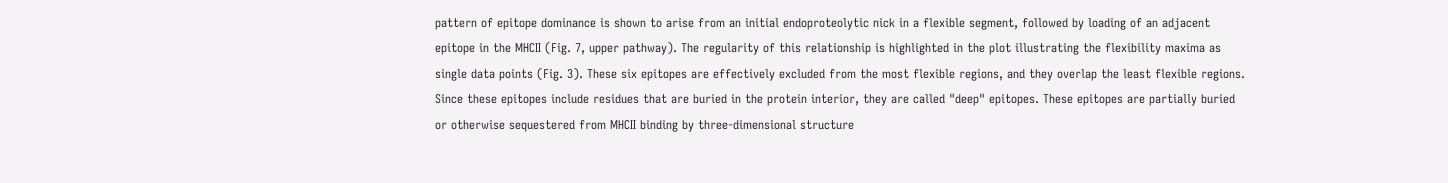pattern of epitope dominance is shown to arise from an initial endoproteolytic nick in a flexible segment, followed by loading of an adjacent epitope in the MHCII (Fig. 7, upper pathway). The regularity of this relationship is highlighted in the plot illustrating the flexibility maxima as single data points (Fig. 3). These six epitopes are effectively excluded from the most flexible regions, and they overlap the least flexible regions. Since these epitopes include residues that are buried in the protein interior, they are called "deep" epitopes. These epitopes are partially buried or otherwise sequestered from MHCII binding by three-dimensional structure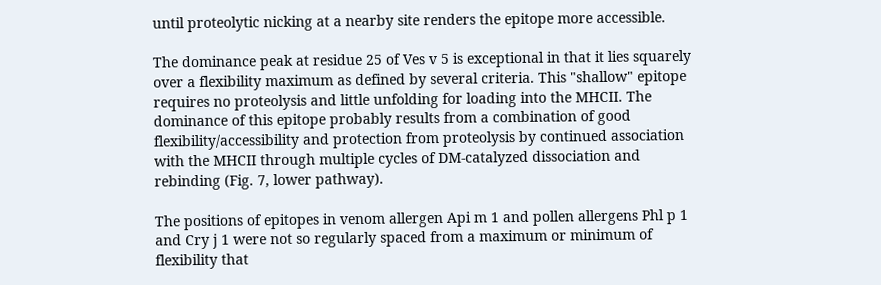until proteolytic nicking at a nearby site renders the epitope more accessible.

The dominance peak at residue 25 of Ves v 5 is exceptional in that it lies squarely over a flexibility maximum as defined by several criteria. This "shallow" epitope requires no proteolysis and little unfolding for loading into the MHCII. The dominance of this epitope probably results from a combination of good flexibility/accessibility and protection from proteolysis by continued association with the MHCII through multiple cycles of DM-catalyzed dissociation and rebinding (Fig. 7, lower pathway).

The positions of epitopes in venom allergen Api m 1 and pollen allergens Phl p 1 and Cry j 1 were not so regularly spaced from a maximum or minimum of flexibility that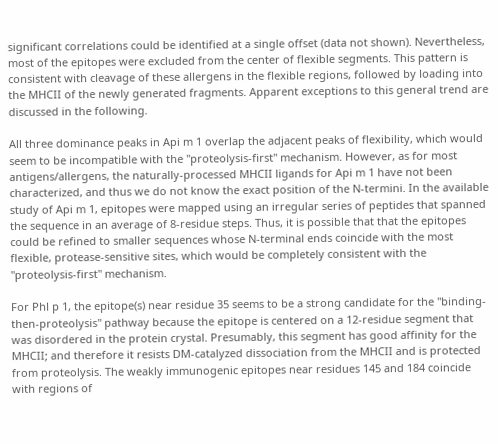significant correlations could be identified at a single offset (data not shown). Nevertheless, most of the epitopes were excluded from the center of flexible segments. This pattern is consistent with cleavage of these allergens in the flexible regions, followed by loading into the MHCII of the newly generated fragments. Apparent exceptions to this general trend are discussed in the following.

All three dominance peaks in Api m 1 overlap the adjacent peaks of flexibility, which would seem to be incompatible with the "proteolysis-first" mechanism. However, as for most antigens/allergens, the naturally-processed MHCII ligands for Api m 1 have not been characterized, and thus we do not know the exact position of the N-termini. In the available study of Api m 1, epitopes were mapped using an irregular series of peptides that spanned the sequence in an average of 8-residue steps. Thus, it is possible that that the epitopes could be refined to smaller sequences whose N-terminal ends coincide with the most flexible, protease-sensitive sites, which would be completely consistent with the "proteolysis-first" mechanism.

For Phl p 1, the epitope(s) near residue 35 seems to be a strong candidate for the "binding-then-proteolysis" pathway because the epitope is centered on a 12-residue segment that was disordered in the protein crystal. Presumably, this segment has good affinity for the MHCII; and therefore it resists DM-catalyzed dissociation from the MHCII and is protected from proteolysis. The weakly immunogenic epitopes near residues 145 and 184 coincide with regions of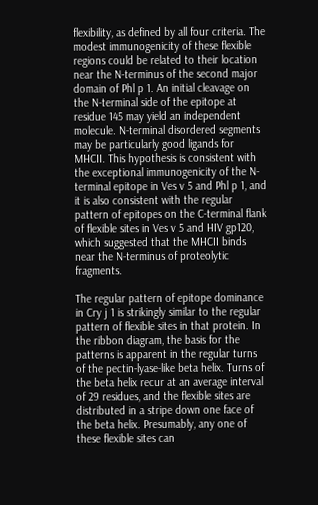flexibility, as defined by all four criteria. The modest immunogenicity of these flexible regions could be related to their location near the N-terminus of the second major domain of Phl p 1. An initial cleavage on the N-terminal side of the epitope at residue 145 may yield an independent molecule. N-terminal disordered segments may be particularly good ligands for MHCII. This hypothesis is consistent with the exceptional immunogenicity of the N-terminal epitope in Ves v 5 and Phl p 1, and it is also consistent with the regular pattern of epitopes on the C-terminal flank of flexible sites in Ves v 5 and HIV gp120, which suggested that the MHCII binds near the N-terminus of proteolytic fragments.

The regular pattern of epitope dominance in Cry j 1 is strikingly similar to the regular pattern of flexible sites in that protein. In the ribbon diagram, the basis for the patterns is apparent in the regular turns of the pectin-lyase-like beta helix. Turns of the beta helix recur at an average interval of 29 residues, and the flexible sites are distributed in a stripe down one face of the beta helix. Presumably, any one of these flexible sites can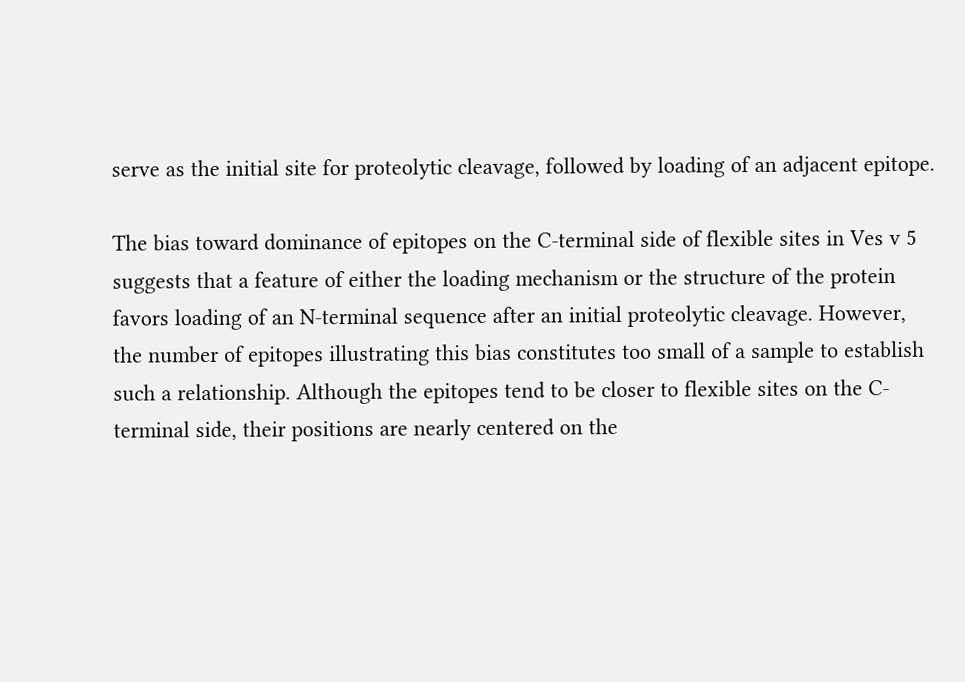serve as the initial site for proteolytic cleavage, followed by loading of an adjacent epitope.

The bias toward dominance of epitopes on the C-terminal side of flexible sites in Ves v 5 suggests that a feature of either the loading mechanism or the structure of the protein favors loading of an N-terminal sequence after an initial proteolytic cleavage. However, the number of epitopes illustrating this bias constitutes too small of a sample to establish such a relationship. Although the epitopes tend to be closer to flexible sites on the C-terminal side, their positions are nearly centered on the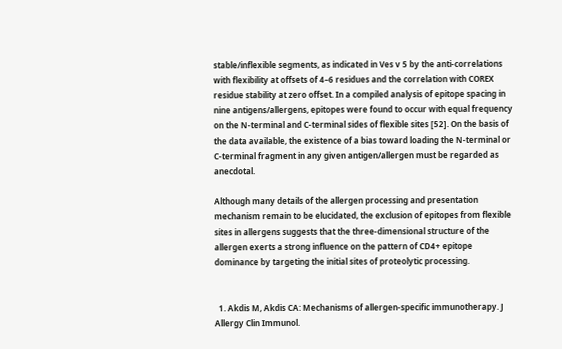stable/inflexible segments, as indicated in Ves v 5 by the anti-correlations with flexibility at offsets of 4–6 residues and the correlation with COREX residue stability at zero offset. In a compiled analysis of epitope spacing in nine antigens/allergens, epitopes were found to occur with equal frequency on the N-terminal and C-terminal sides of flexible sites [52]. On the basis of the data available, the existence of a bias toward loading the N-terminal or C-terminal fragment in any given antigen/allergen must be regarded as anecdotal.

Although many details of the allergen processing and presentation mechanism remain to be elucidated, the exclusion of epitopes from flexible sites in allergens suggests that the three-dimensional structure of the allergen exerts a strong influence on the pattern of CD4+ epitope dominance by targeting the initial sites of proteolytic processing.


  1. Akdis M, Akdis CA: Mechanisms of allergen-specific immunotherapy. J Allergy Clin Immunol.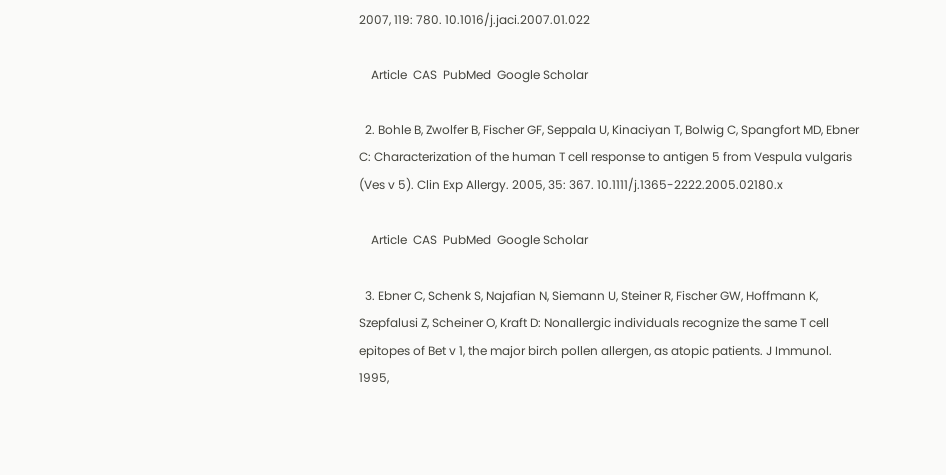2007, 119: 780. 10.1016/j.jaci.2007.01.022

    Article  CAS  PubMed  Google Scholar

  2. Bohle B, Zwolfer B, Fischer GF, Seppala U, Kinaciyan T, Bolwig C, Spangfort MD, Ebner C: Characterization of the human T cell response to antigen 5 from Vespula vulgaris (Ves v 5). Clin Exp Allergy. 2005, 35: 367. 10.1111/j.1365-2222.2005.02180.x

    Article  CAS  PubMed  Google Scholar

  3. Ebner C, Schenk S, Najafian N, Siemann U, Steiner R, Fischer GW, Hoffmann K, Szepfalusi Z, Scheiner O, Kraft D: Nonallergic individuals recognize the same T cell epitopes of Bet v 1, the major birch pollen allergen, as atopic patients. J Immunol. 1995,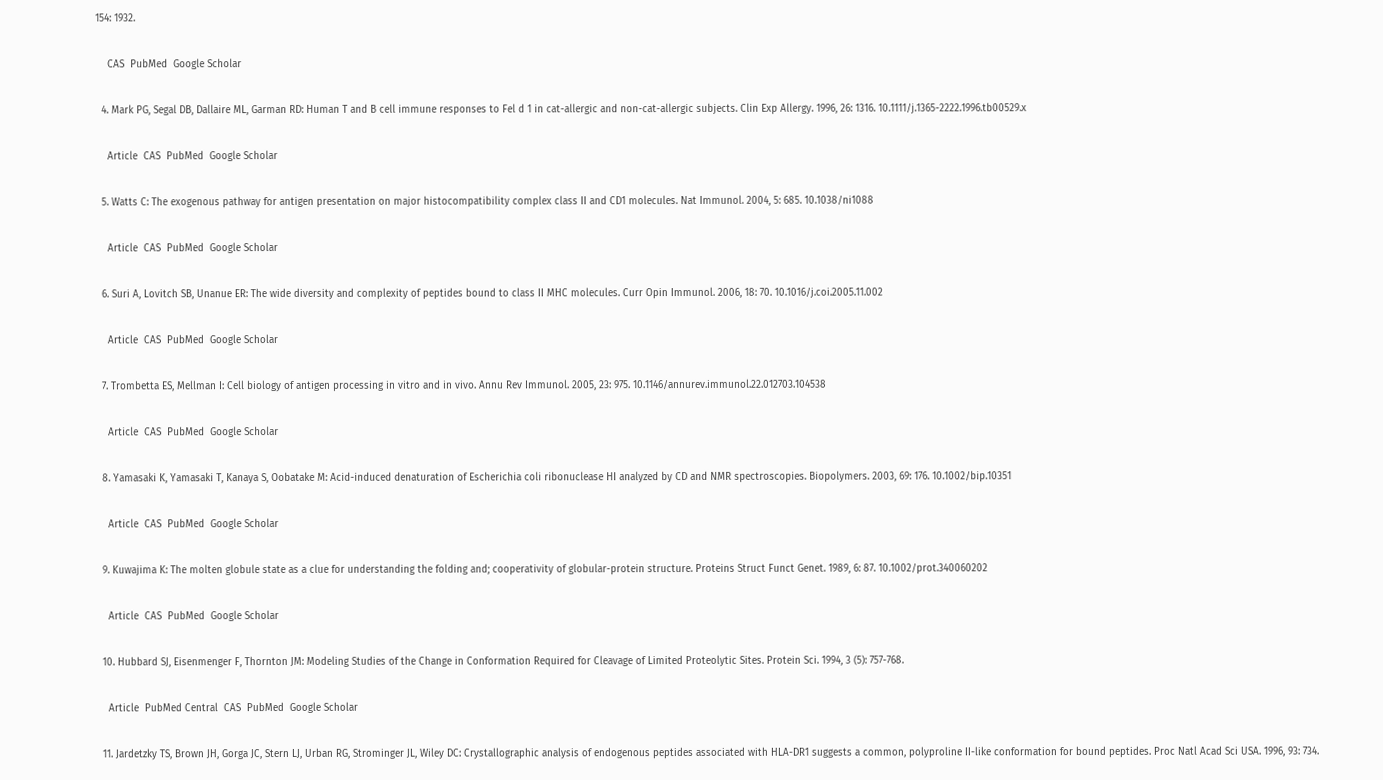154: 1932.

    CAS  PubMed  Google Scholar

  4. Mark PG, Segal DB, Dallaire ML, Garman RD: Human T and B cell immune responses to Fel d 1 in cat-allergic and non-cat-allergic subjects. Clin Exp Allergy. 1996, 26: 1316. 10.1111/j.1365-2222.1996.tb00529.x

    Article  CAS  PubMed  Google Scholar

  5. Watts C: The exogenous pathway for antigen presentation on major histocompatibility complex class II and CD1 molecules. Nat Immunol. 2004, 5: 685. 10.1038/ni1088

    Article  CAS  PubMed  Google Scholar

  6. Suri A, Lovitch SB, Unanue ER: The wide diversity and complexity of peptides bound to class II MHC molecules. Curr Opin Immunol. 2006, 18: 70. 10.1016/j.coi.2005.11.002

    Article  CAS  PubMed  Google Scholar

  7. Trombetta ES, Mellman I: Cell biology of antigen processing in vitro and in vivo. Annu Rev Immunol. 2005, 23: 975. 10.1146/annurev.immunol.22.012703.104538

    Article  CAS  PubMed  Google Scholar

  8. Yamasaki K, Yamasaki T, Kanaya S, Oobatake M: Acid-induced denaturation of Escherichia coli ribonuclease HI analyzed by CD and NMR spectroscopies. Biopolymers. 2003, 69: 176. 10.1002/bip.10351

    Article  CAS  PubMed  Google Scholar

  9. Kuwajima K: The molten globule state as a clue for understanding the folding and; cooperativity of globular-protein structure. Proteins Struct Funct Genet. 1989, 6: 87. 10.1002/prot.340060202

    Article  CAS  PubMed  Google Scholar

  10. Hubbard SJ, Eisenmenger F, Thornton JM: Modeling Studies of the Change in Conformation Required for Cleavage of Limited Proteolytic Sites. Protein Sci. 1994, 3 (5): 757-768.

    Article  PubMed Central  CAS  PubMed  Google Scholar

  11. Jardetzky TS, Brown JH, Gorga JC, Stern LJ, Urban RG, Strominger JL, Wiley DC: Crystallographic analysis of endogenous peptides associated with HLA-DR1 suggests a common, polyproline II-like conformation for bound peptides. Proc Natl Acad Sci USA. 1996, 93: 734.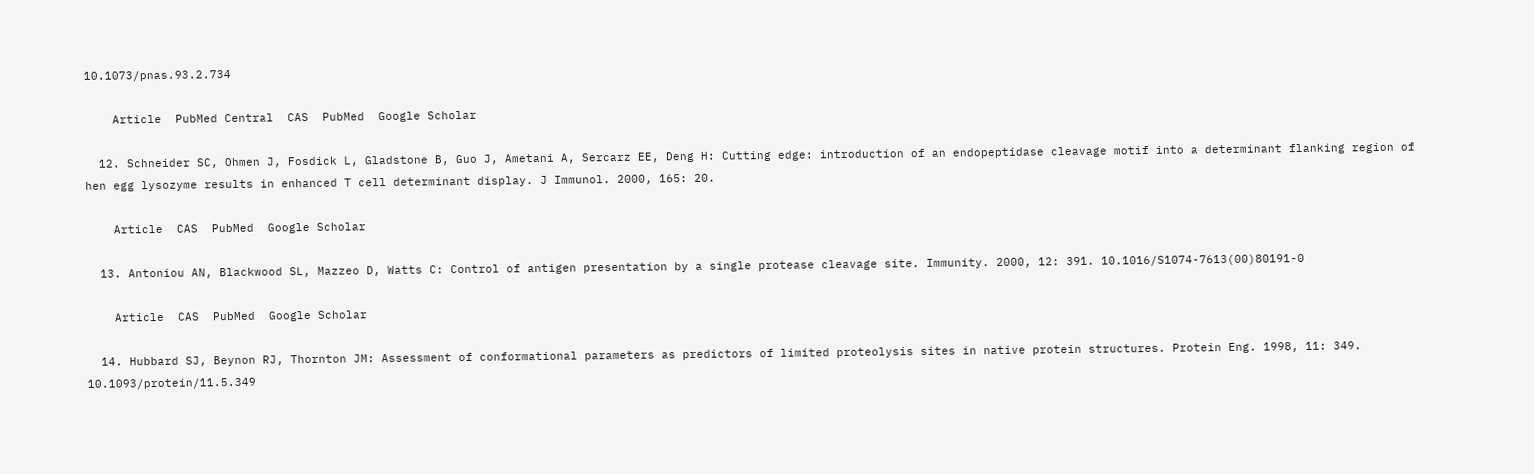10.1073/pnas.93.2.734

    Article  PubMed Central  CAS  PubMed  Google Scholar

  12. Schneider SC, Ohmen J, Fosdick L, Gladstone B, Guo J, Ametani A, Sercarz EE, Deng H: Cutting edge: introduction of an endopeptidase cleavage motif into a determinant flanking region of hen egg lysozyme results in enhanced T cell determinant display. J Immunol. 2000, 165: 20.

    Article  CAS  PubMed  Google Scholar

  13. Antoniou AN, Blackwood SL, Mazzeo D, Watts C: Control of antigen presentation by a single protease cleavage site. Immunity. 2000, 12: 391. 10.1016/S1074-7613(00)80191-0

    Article  CAS  PubMed  Google Scholar

  14. Hubbard SJ, Beynon RJ, Thornton JM: Assessment of conformational parameters as predictors of limited proteolysis sites in native protein structures. Protein Eng. 1998, 11: 349. 10.1093/protein/11.5.349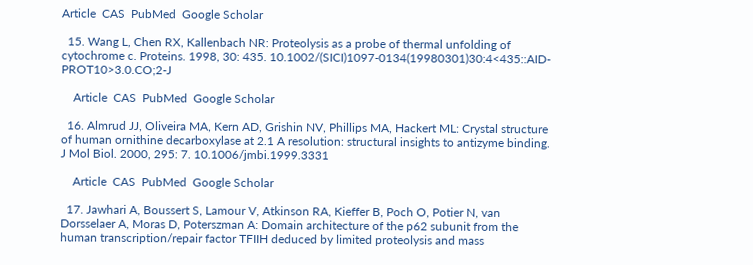Article  CAS  PubMed  Google Scholar

  15. Wang L, Chen RX, Kallenbach NR: Proteolysis as a probe of thermal unfolding of cytochrome c. Proteins. 1998, 30: 435. 10.1002/(SICI)1097-0134(19980301)30:4<435::AID-PROT10>3.0.CO;2-J

    Article  CAS  PubMed  Google Scholar

  16. Almrud JJ, Oliveira MA, Kern AD, Grishin NV, Phillips MA, Hackert ML: Crystal structure of human ornithine decarboxylase at 2.1 A resolution: structural insights to antizyme binding. J Mol Biol. 2000, 295: 7. 10.1006/jmbi.1999.3331

    Article  CAS  PubMed  Google Scholar

  17. Jawhari A, Boussert S, Lamour V, Atkinson RA, Kieffer B, Poch O, Potier N, van Dorsselaer A, Moras D, Poterszman A: Domain architecture of the p62 subunit from the human transcription/repair factor TFIIH deduced by limited proteolysis and mass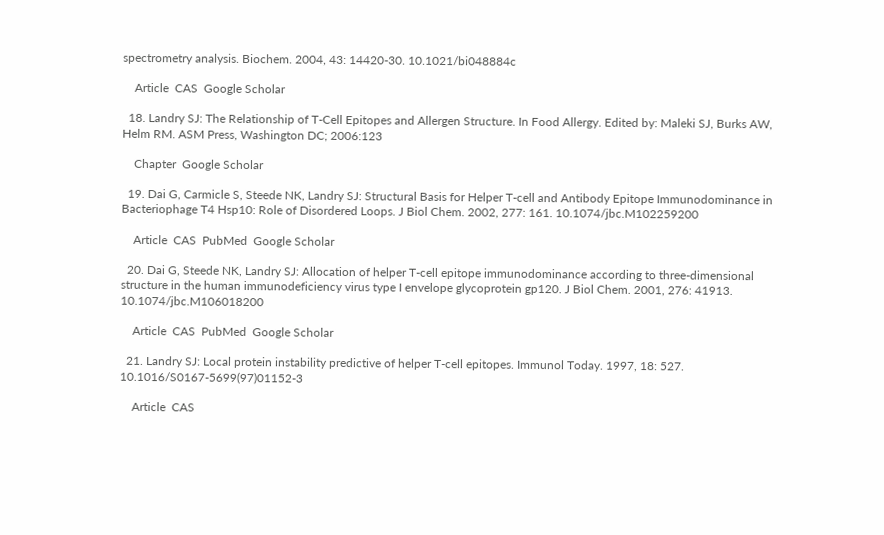spectrometry analysis. Biochem. 2004, 43: 14420-30. 10.1021/bi048884c

    Article  CAS  Google Scholar

  18. Landry SJ: The Relationship of T-Cell Epitopes and Allergen Structure. In Food Allergy. Edited by: Maleki SJ, Burks AW, Helm RM. ASM Press, Washington DC; 2006:123

    Chapter  Google Scholar

  19. Dai G, Carmicle S, Steede NK, Landry SJ: Structural Basis for Helper T-cell and Antibody Epitope Immunodominance in Bacteriophage T4 Hsp10: Role of Disordered Loops. J Biol Chem. 2002, 277: 161. 10.1074/jbc.M102259200

    Article  CAS  PubMed  Google Scholar

  20. Dai G, Steede NK, Landry SJ: Allocation of helper T-cell epitope immunodominance according to three-dimensional structure in the human immunodeficiency virus type I envelope glycoprotein gp120. J Biol Chem. 2001, 276: 41913. 10.1074/jbc.M106018200

    Article  CAS  PubMed  Google Scholar

  21. Landry SJ: Local protein instability predictive of helper T-cell epitopes. Immunol Today. 1997, 18: 527. 10.1016/S0167-5699(97)01152-3

    Article  CAS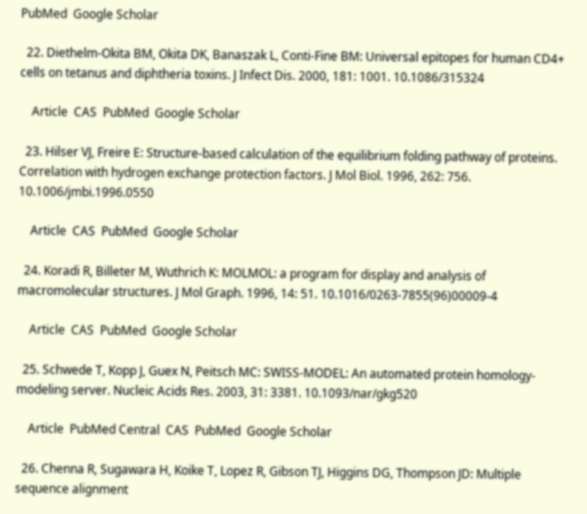PubMed  Google Scholar

  22. Diethelm-Okita BM, Okita DK, Banaszak L, Conti-Fine BM: Universal epitopes for human CD4+ cells on tetanus and diphtheria toxins. J Infect Dis. 2000, 181: 1001. 10.1086/315324

    Article  CAS  PubMed  Google Scholar

  23. Hilser VJ, Freire E: Structure-based calculation of the equilibrium folding pathway of proteins. Correlation with hydrogen exchange protection factors. J Mol Biol. 1996, 262: 756. 10.1006/jmbi.1996.0550

    Article  CAS  PubMed  Google Scholar

  24. Koradi R, Billeter M, Wuthrich K: MOLMOL: a program for display and analysis of macromolecular structures. J Mol Graph. 1996, 14: 51. 10.1016/0263-7855(96)00009-4

    Article  CAS  PubMed  Google Scholar

  25. Schwede T, Kopp J, Guex N, Peitsch MC: SWISS-MODEL: An automated protein homology-modeling server. Nucleic Acids Res. 2003, 31: 3381. 10.1093/nar/gkg520

    Article  PubMed Central  CAS  PubMed  Google Scholar

  26. Chenna R, Sugawara H, Koike T, Lopez R, Gibson TJ, Higgins DG, Thompson JD: Multiple sequence alignment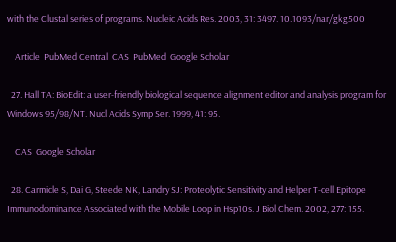with the Clustal series of programs. Nucleic Acids Res. 2003, 31: 3497. 10.1093/nar/gkg500

    Article  PubMed Central  CAS  PubMed  Google Scholar

  27. Hall TA: BioEdit: a user-friendly biological sequence alignment editor and analysis program for Windows 95/98/NT. Nucl Acids Symp Ser. 1999, 41: 95.

    CAS  Google Scholar

  28. Carmicle S, Dai G, Steede NK, Landry SJ: Proteolytic Sensitivity and Helper T-cell Epitope Immunodominance Associated with the Mobile Loop in Hsp10s. J Biol Chem. 2002, 277: 155.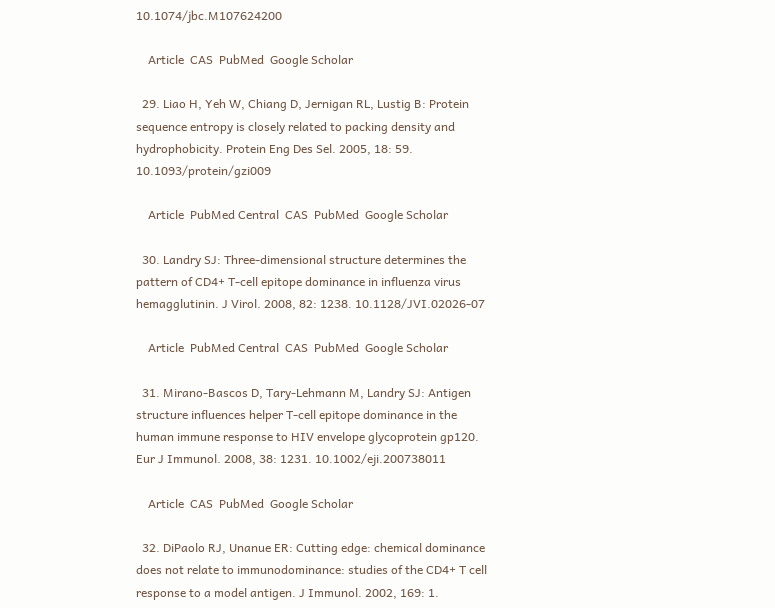10.1074/jbc.M107624200

    Article  CAS  PubMed  Google Scholar

  29. Liao H, Yeh W, Chiang D, Jernigan RL, Lustig B: Protein sequence entropy is closely related to packing density and hydrophobicity. Protein Eng Des Sel. 2005, 18: 59. 10.1093/protein/gzi009

    Article  PubMed Central  CAS  PubMed  Google Scholar

  30. Landry SJ: Three-dimensional structure determines the pattern of CD4+ T-cell epitope dominance in influenza virus hemagglutinin. J Virol. 2008, 82: 1238. 10.1128/JVI.02026-07

    Article  PubMed Central  CAS  PubMed  Google Scholar

  31. Mirano-Bascos D, Tary-Lehmann M, Landry SJ: Antigen structure influences helper T-cell epitope dominance in the human immune response to HIV envelope glycoprotein gp120. Eur J Immunol. 2008, 38: 1231. 10.1002/eji.200738011

    Article  CAS  PubMed  Google Scholar

  32. DiPaolo RJ, Unanue ER: Cutting edge: chemical dominance does not relate to immunodominance: studies of the CD4+ T cell response to a model antigen. J Immunol. 2002, 169: 1.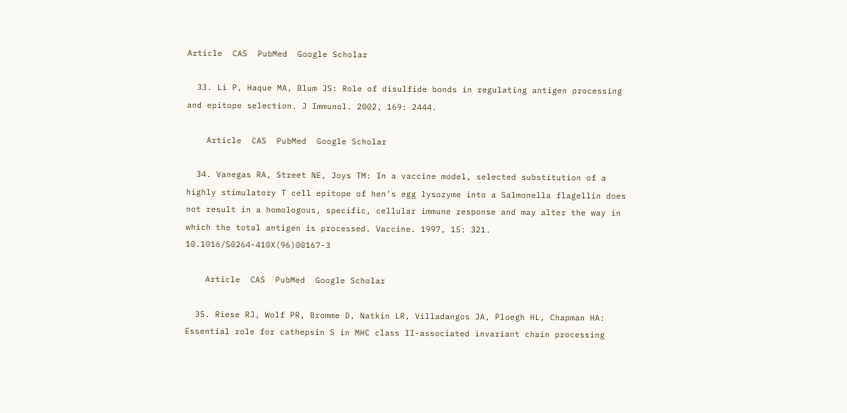Article  CAS  PubMed  Google Scholar

  33. Li P, Haque MA, Blum JS: Role of disulfide bonds in regulating antigen processing and epitope selection. J Immunol. 2002, 169: 2444.

    Article  CAS  PubMed  Google Scholar

  34. Vanegas RA, Street NE, Joys TM: In a vaccine model, selected substitution of a highly stimulatory T cell epitope of hen's egg lysozyme into a Salmonella flagellin does not result in a homologous, specific, cellular immune response and may alter the way in which the total antigen is processed. Vaccine. 1997, 15: 321. 10.1016/S0264-410X(96)00167-3

    Article  CAS  PubMed  Google Scholar

  35. Riese RJ, Wolf PR, Bromme D, Natkin LR, Villadangos JA, Ploegh HL, Chapman HA: Essential role for cathepsin S in MHC class II-associated invariant chain processing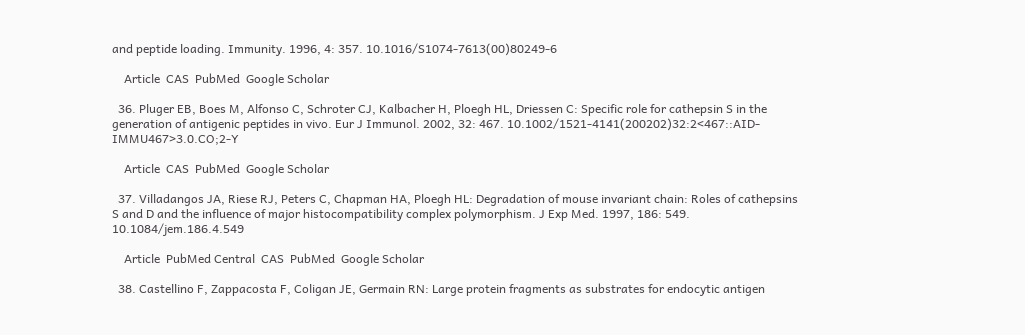and peptide loading. Immunity. 1996, 4: 357. 10.1016/S1074-7613(00)80249-6

    Article  CAS  PubMed  Google Scholar

  36. Pluger EB, Boes M, Alfonso C, Schroter CJ, Kalbacher H, Ploegh HL, Driessen C: Specific role for cathepsin S in the generation of antigenic peptides in vivo. Eur J Immunol. 2002, 32: 467. 10.1002/1521-4141(200202)32:2<467::AID-IMMU467>3.0.CO;2-Y

    Article  CAS  PubMed  Google Scholar

  37. Villadangos JA, Riese RJ, Peters C, Chapman HA, Ploegh HL: Degradation of mouse invariant chain: Roles of cathepsins S and D and the influence of major histocompatibility complex polymorphism. J Exp Med. 1997, 186: 549. 10.1084/jem.186.4.549

    Article  PubMed Central  CAS  PubMed  Google Scholar

  38. Castellino F, Zappacosta F, Coligan JE, Germain RN: Large protein fragments as substrates for endocytic antigen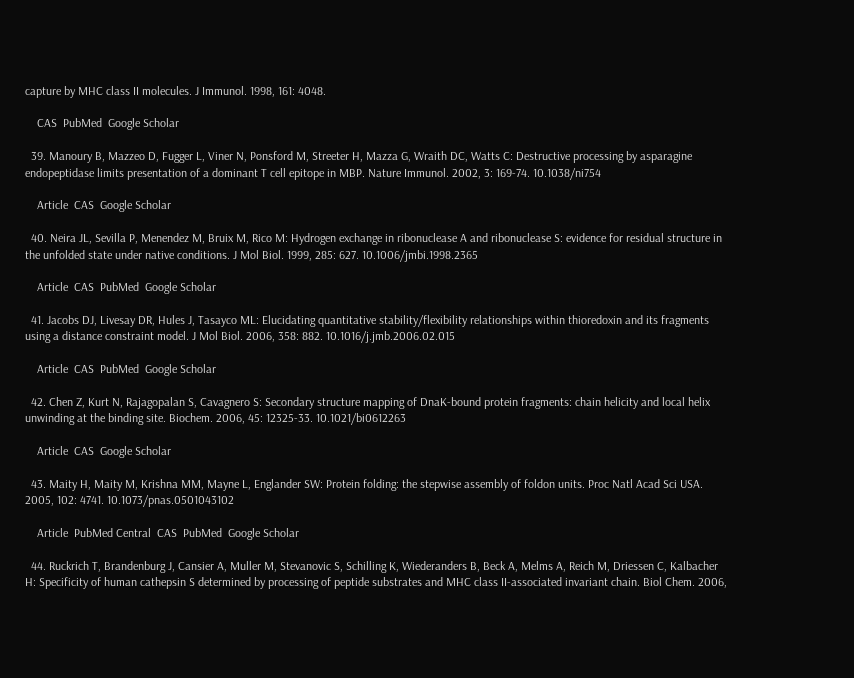capture by MHC class II molecules. J Immunol. 1998, 161: 4048.

    CAS  PubMed  Google Scholar

  39. Manoury B, Mazzeo D, Fugger L, Viner N, Ponsford M, Streeter H, Mazza G, Wraith DC, Watts C: Destructive processing by asparagine endopeptidase limits presentation of a dominant T cell epitope in MBP. Nature Immunol. 2002, 3: 169-74. 10.1038/ni754

    Article  CAS  Google Scholar

  40. Neira JL, Sevilla P, Menendez M, Bruix M, Rico M: Hydrogen exchange in ribonuclease A and ribonuclease S: evidence for residual structure in the unfolded state under native conditions. J Mol Biol. 1999, 285: 627. 10.1006/jmbi.1998.2365

    Article  CAS  PubMed  Google Scholar

  41. Jacobs DJ, Livesay DR, Hules J, Tasayco ML: Elucidating quantitative stability/flexibility relationships within thioredoxin and its fragments using a distance constraint model. J Mol Biol. 2006, 358: 882. 10.1016/j.jmb.2006.02.015

    Article  CAS  PubMed  Google Scholar

  42. Chen Z, Kurt N, Rajagopalan S, Cavagnero S: Secondary structure mapping of DnaK-bound protein fragments: chain helicity and local helix unwinding at the binding site. Biochem. 2006, 45: 12325-33. 10.1021/bi0612263

    Article  CAS  Google Scholar

  43. Maity H, Maity M, Krishna MM, Mayne L, Englander SW: Protein folding: the stepwise assembly of foldon units. Proc Natl Acad Sci USA. 2005, 102: 4741. 10.1073/pnas.0501043102

    Article  PubMed Central  CAS  PubMed  Google Scholar

  44. Ruckrich T, Brandenburg J, Cansier A, Muller M, Stevanovic S, Schilling K, Wiederanders B, Beck A, Melms A, Reich M, Driessen C, Kalbacher H: Specificity of human cathepsin S determined by processing of peptide substrates and MHC class II-associated invariant chain. Biol Chem. 2006,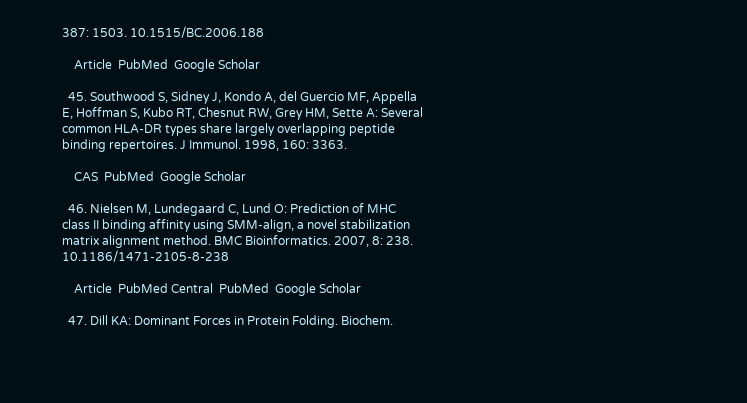387: 1503. 10.1515/BC.2006.188

    Article  PubMed  Google Scholar

  45. Southwood S, Sidney J, Kondo A, del Guercio MF, Appella E, Hoffman S, Kubo RT, Chesnut RW, Grey HM, Sette A: Several common HLA-DR types share largely overlapping peptide binding repertoires. J Immunol. 1998, 160: 3363.

    CAS  PubMed  Google Scholar

  46. Nielsen M, Lundegaard C, Lund O: Prediction of MHC class II binding affinity using SMM-align, a novel stabilization matrix alignment method. BMC Bioinformatics. 2007, 8: 238. 10.1186/1471-2105-8-238

    Article  PubMed Central  PubMed  Google Scholar

  47. Dill KA: Dominant Forces in Protein Folding. Biochem.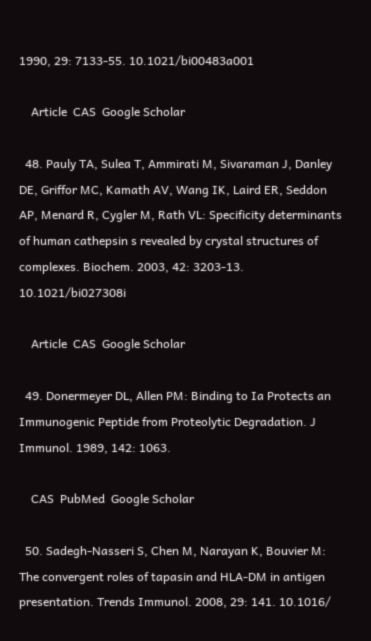1990, 29: 7133-55. 10.1021/bi00483a001

    Article  CAS  Google Scholar

  48. Pauly TA, Sulea T, Ammirati M, Sivaraman J, Danley DE, Griffor MC, Kamath AV, Wang IK, Laird ER, Seddon AP, Menard R, Cygler M, Rath VL: Specificity determinants of human cathepsin s revealed by crystal structures of complexes. Biochem. 2003, 42: 3203-13. 10.1021/bi027308i

    Article  CAS  Google Scholar

  49. Donermeyer DL, Allen PM: Binding to Ia Protects an Immunogenic Peptide from Proteolytic Degradation. J Immunol. 1989, 142: 1063.

    CAS  PubMed  Google Scholar

  50. Sadegh-Nasseri S, Chen M, Narayan K, Bouvier M: The convergent roles of tapasin and HLA-DM in antigen presentation. Trends Immunol. 2008, 29: 141. 10.1016/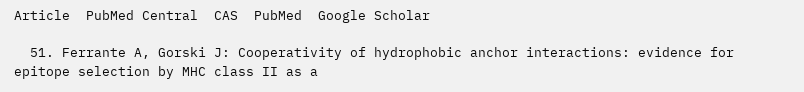Article  PubMed Central  CAS  PubMed  Google Scholar

  51. Ferrante A, Gorski J: Cooperativity of hydrophobic anchor interactions: evidence for epitope selection by MHC class II as a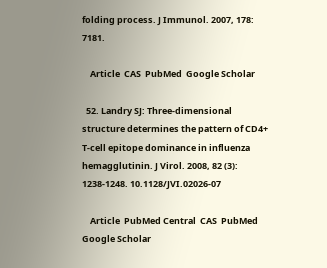folding process. J Immunol. 2007, 178: 7181.

    Article  CAS  PubMed  Google Scholar

  52. Landry SJ: Three-dimensional structure determines the pattern of CD4+ T-cell epitope dominance in influenza hemagglutinin. J Virol. 2008, 82 (3): 1238-1248. 10.1128/JVI.02026-07

    Article  PubMed Central  CAS  PubMed  Google Scholar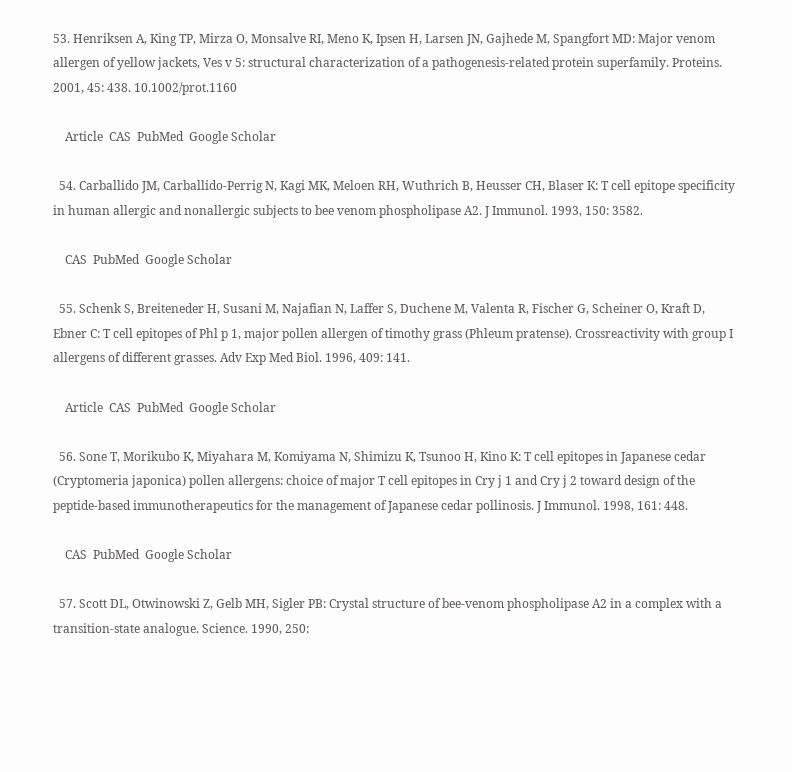53. Henriksen A, King TP, Mirza O, Monsalve RI, Meno K, Ipsen H, Larsen JN, Gajhede M, Spangfort MD: Major venom allergen of yellow jackets, Ves v 5: structural characterization of a pathogenesis-related protein superfamily. Proteins. 2001, 45: 438. 10.1002/prot.1160

    Article  CAS  PubMed  Google Scholar

  54. Carballido JM, Carballido-Perrig N, Kagi MK, Meloen RH, Wuthrich B, Heusser CH, Blaser K: T cell epitope specificity in human allergic and nonallergic subjects to bee venom phospholipase A2. J Immunol. 1993, 150: 3582.

    CAS  PubMed  Google Scholar

  55. Schenk S, Breiteneder H, Susani M, Najafian N, Laffer S, Duchene M, Valenta R, Fischer G, Scheiner O, Kraft D, Ebner C: T cell epitopes of Phl p 1, major pollen allergen of timothy grass (Phleum pratense). Crossreactivity with group I allergens of different grasses. Adv Exp Med Biol. 1996, 409: 141.

    Article  CAS  PubMed  Google Scholar

  56. Sone T, Morikubo K, Miyahara M, Komiyama N, Shimizu K, Tsunoo H, Kino K: T cell epitopes in Japanese cedar (Cryptomeria japonica) pollen allergens: choice of major T cell epitopes in Cry j 1 and Cry j 2 toward design of the peptide-based immunotherapeutics for the management of Japanese cedar pollinosis. J Immunol. 1998, 161: 448.

    CAS  PubMed  Google Scholar

  57. Scott DL, Otwinowski Z, Gelb MH, Sigler PB: Crystal structure of bee-venom phospholipase A2 in a complex with a transition-state analogue. Science. 1990, 250: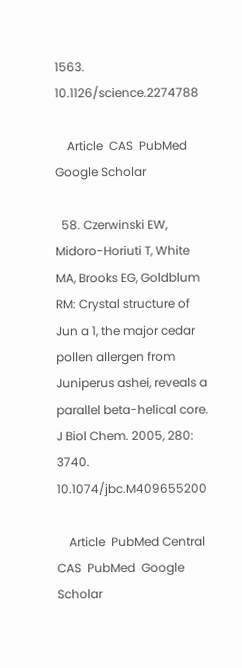1563. 10.1126/science.2274788

    Article  CAS  PubMed  Google Scholar

  58. Czerwinski EW, Midoro-Horiuti T, White MA, Brooks EG, Goldblum RM: Crystal structure of Jun a 1, the major cedar pollen allergen from Juniperus ashei, reveals a parallel beta-helical core. J Biol Chem. 2005, 280: 3740. 10.1074/jbc.M409655200

    Article  PubMed Central  CAS  PubMed  Google Scholar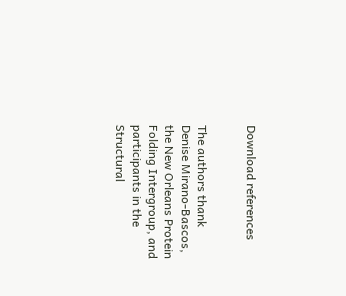Download references


The authors thank Denise Mirano-Bascos, the New Orleans Protein Folding Intergroup, and participants in the Structural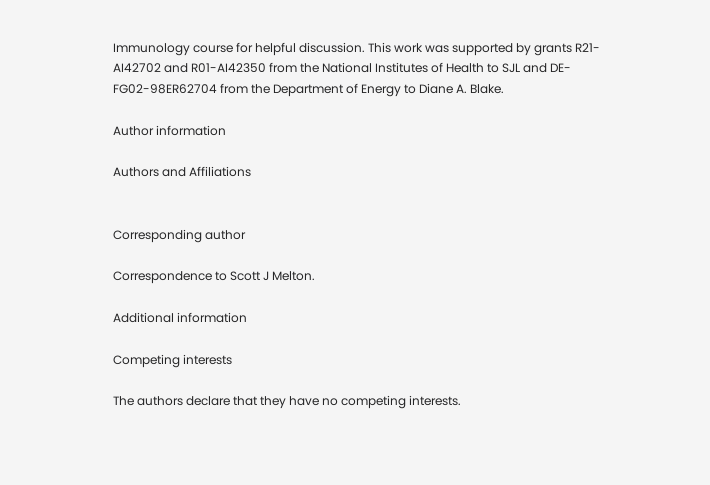Immunology course for helpful discussion. This work was supported by grants R21-AI42702 and R01-AI42350 from the National Institutes of Health to SJL and DE-FG02-98ER62704 from the Department of Energy to Diane A. Blake.

Author information

Authors and Affiliations


Corresponding author

Correspondence to Scott J Melton.

Additional information

Competing interests

The authors declare that they have no competing interests.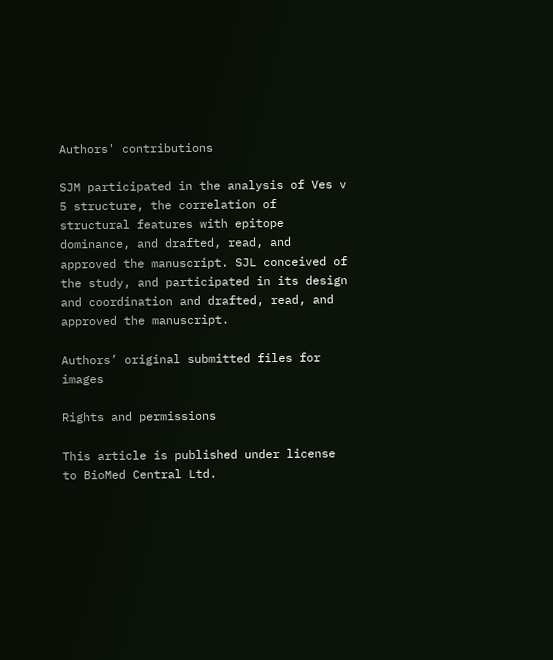Authors' contributions

SJM participated in the analysis of Ves v 5 structure, the correlation of structural features with epitope dominance, and drafted, read, and approved the manuscript. SJL conceived of the study, and participated in its design and coordination and drafted, read, and approved the manuscript.

Authors’ original submitted files for images

Rights and permissions

This article is published under license to BioMed Central Ltd.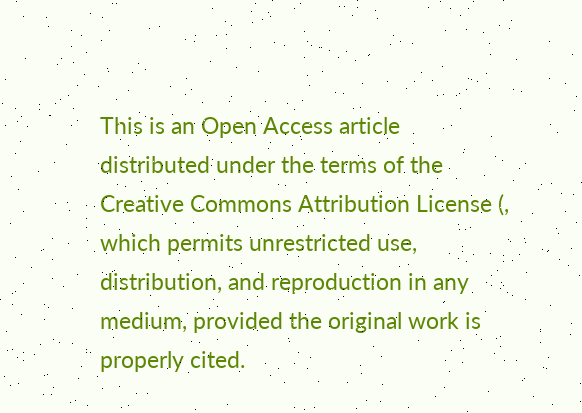This is an Open Access article distributed under the terms of the Creative Commons Attribution License (, which permits unrestricted use, distribution, and reproduction in any medium, provided the original work is properly cited.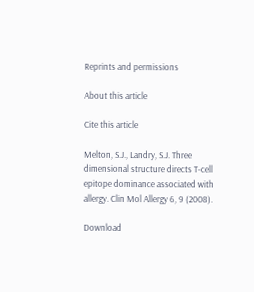Reprints and permissions

About this article

Cite this article

Melton, S.J., Landry, S.J. Three dimensional structure directs T-cell epitope dominance associated with allergy. Clin Mol Allergy 6, 9 (2008).

Download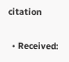citation

  • Received: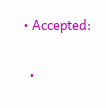• Accepted:

  •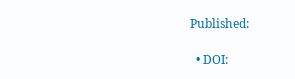Published:

  • DOI: